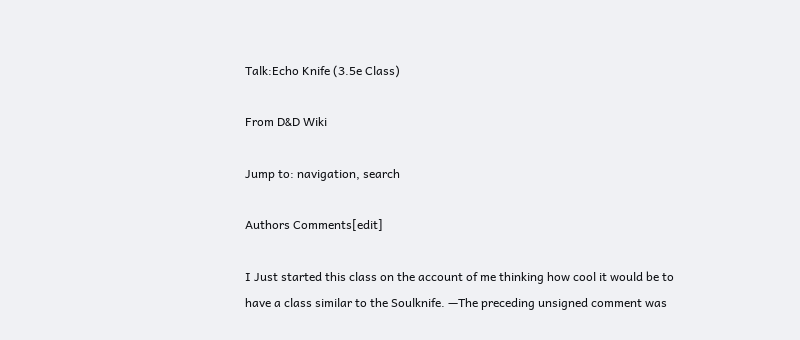Talk:Echo Knife (3.5e Class)

From D&D Wiki

Jump to: navigation, search

Authors Comments[edit]

I Just started this class on the account of me thinking how cool it would be to have a class similar to the Soulknife. —The preceding unsigned comment was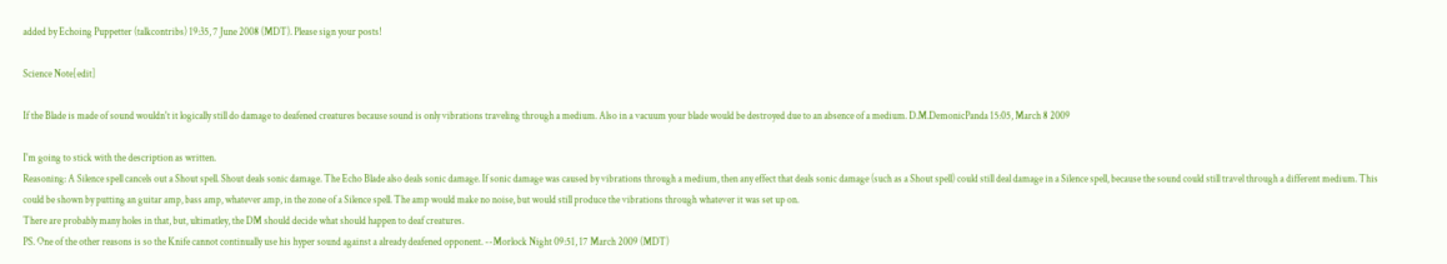added by Echoing Puppetter (talkcontribs) 19:35, 7 June 2008 (MDT). Please sign your posts!

Science Note[edit]

If the Blade is made of sound wouldn't it logically still do damage to deafened creatures because sound is only vibrations traveling through a medium. Also in a vacuum your blade would be destroyed due to an absence of a medium. D.M.DemonicPanda 15:05, March 8 2009

I'm going to stick with the description as written.
Reasoning: A Silence spell cancels out a Shout spell. Shout deals sonic damage. The Echo Blade also deals sonic damage. If sonic damage was caused by vibrations through a medium, then any effect that deals sonic damage (such as a Shout spell) could still deal damage in a Silence spell, because the sound could still travel through a different medium. This could be shown by putting an guitar amp, bass amp, whatever amp, in the zone of a Silence spell. The amp would make no noise, but would still produce the vibrations through whatever it was set up on.
There are probably many holes in that, but, ultimatley, the DM should decide what should happen to deaf creatures.
PS. One of the other reasons is so the Knife cannot continually use his hyper sound against a already deafened opponent. --Morlock Night 09:51, 17 March 2009 (MDT)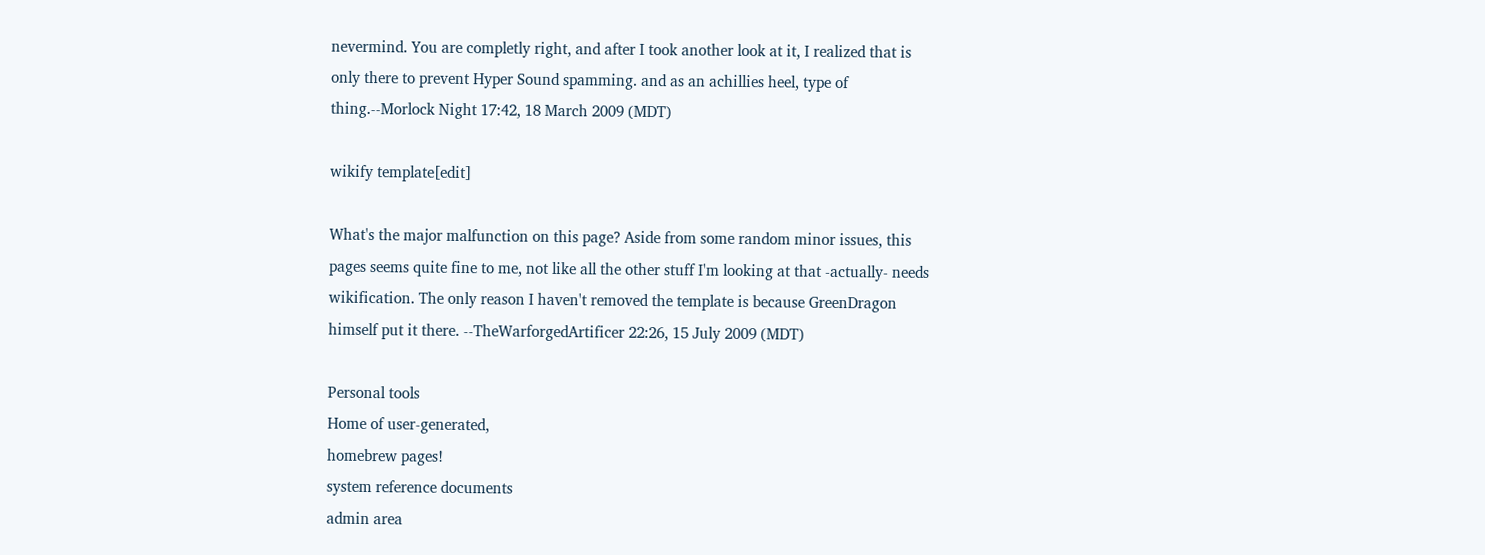nevermind. You are completly right, and after I took another look at it, I realized that is only there to prevent Hyper Sound spamming. and as an achillies heel, type of thing.--Morlock Night 17:42, 18 March 2009 (MDT)

wikify template[edit]

What's the major malfunction on this page? Aside from some random minor issues, this pages seems quite fine to me, not like all the other stuff I'm looking at that -actually- needs wikification. The only reason I haven't removed the template is because GreenDragon himself put it there. --TheWarforgedArtificer 22:26, 15 July 2009 (MDT)

Personal tools
Home of user-generated,
homebrew pages!
system reference documents
admin area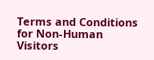Terms and Conditions for Non-Human Visitors